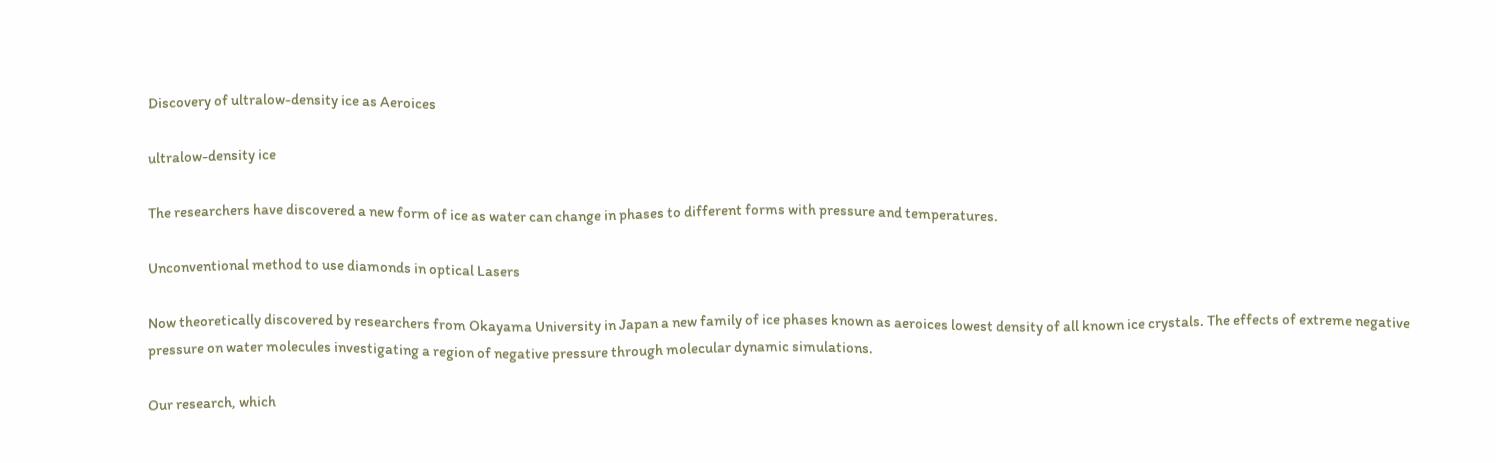Discovery of ultralow-density ice as Aeroices

ultralow-density ice

The researchers have discovered a new form of ice as water can change in phases to different forms with pressure and temperatures.

Unconventional method to use diamonds in optical Lasers

Now theoretically discovered by researchers from Okayama University in Japan a new family of ice phases known as aeroices lowest density of all known ice crystals. The effects of extreme negative pressure on water molecules investigating a region of negative pressure through molecular dynamic simulations.

Our research, which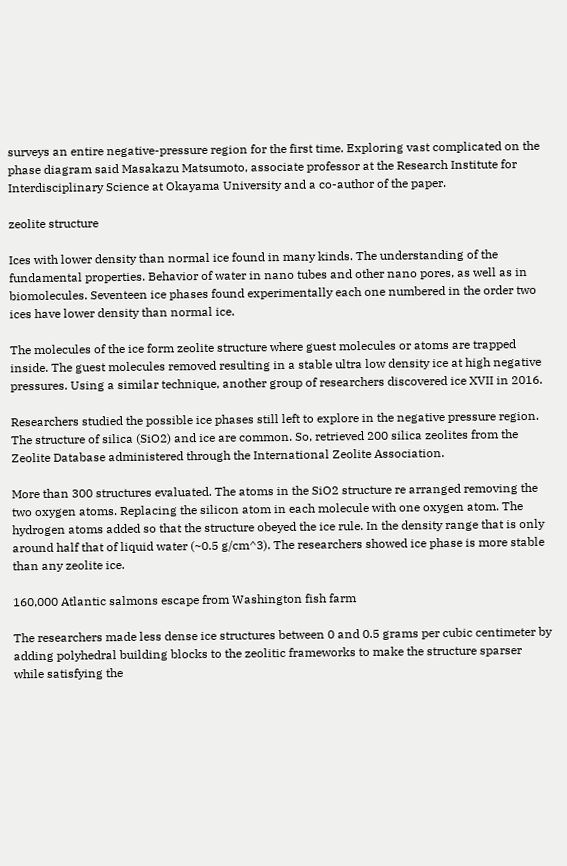surveys an entire negative-pressure region for the first time. Exploring vast complicated on the phase diagram said Masakazu Matsumoto, associate professor at the Research Institute for Interdisciplinary Science at Okayama University and a co-author of the paper.

zeolite structure

Ices with lower density than normal ice found in many kinds. The understanding of the fundamental properties. Behavior of water in nano tubes and other nano pores, as well as in biomolecules. Seventeen ice phases found experimentally each one numbered in the order two ices have lower density than normal ice.

The molecules of the ice form zeolite structure where guest molecules or atoms are trapped inside. The guest molecules removed resulting in a stable ultra low density ice at high negative pressures. Using a similar technique, another group of researchers discovered ice XVII in 2016.

Researchers studied the possible ice phases still left to explore in the negative pressure region. The structure of silica (SiO2) and ice are common. So, retrieved 200 silica zeolites from the Zeolite Database administered through the International Zeolite Association.

More than 300 structures evaluated. The atoms in the SiO2 structure re arranged removing the two oxygen atoms. Replacing the silicon atom in each molecule with one oxygen atom. The hydrogen atoms added so that the structure obeyed the ice rule. In the density range that is only around half that of liquid water (~0.5 g/cm^3). The researchers showed ice phase is more stable than any zeolite ice.

160,000 Atlantic salmons escape from Washington fish farm

The researchers made less dense ice structures between 0 and 0.5 grams per cubic centimeter by adding polyhedral building blocks to the zeolitic frameworks to make the structure sparser while satisfying the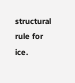structural rule for ice.